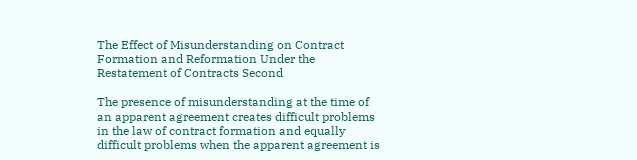The Effect of Misunderstanding on Contract Formation and Reformation Under the Restatement of Contracts Second

The presence of misunderstanding at the time of an apparent agreement creates difficult problems in the law of contract formation and equally difficult problems when the apparent agreement is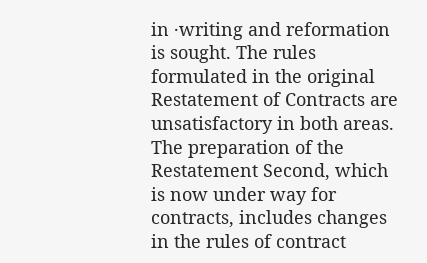in ·writing and reformation is sought. The rules formulated in the original Restatement of Contracts are unsatisfactory in both areas. The preparation of the Restatement Second, which is now under way for contracts, includes changes in the rules of contract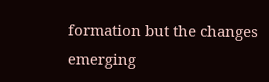formation but the changes emerging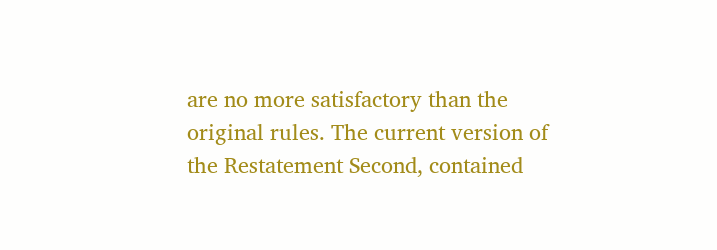are no more satisfactory than the original rules. The current version of the Restatement Second, contained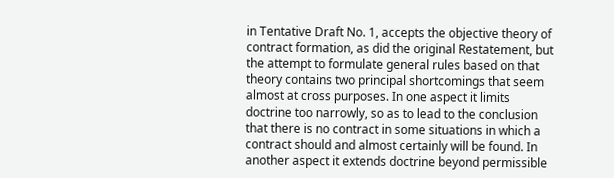in Tentative Draft No. 1, accepts the objective theory of contract formation, as did the original Restatement, but the attempt to formulate general rules based on that theory contains two principal shortcomings that seem almost at cross purposes. In one aspect it limits doctrine too narrowly, so as to lead to the conclusion that there is no contract in some situations in which a contract should and almost certainly will be found. In another aspect it extends doctrine beyond permissible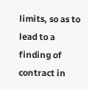limits, so as to lead to a finding of contract in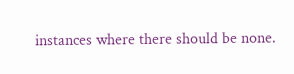instances where there should be none.